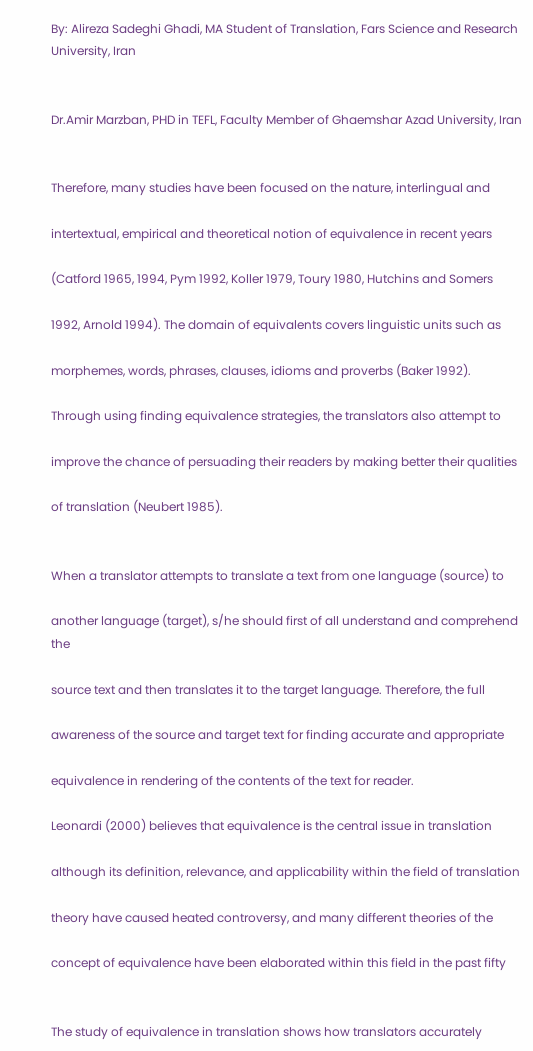By: Alireza Sadeghi Ghadi, MA Student of Translation, Fars Science and Research University, Iran


Dr.Amir Marzban, PHD in TEFL, Faculty Member of Ghaemshar Azad University, Iran


Therefore, many studies have been focused on the nature, interlingual and

intertextual, empirical and theoretical notion of equivalence in recent years

(Catford 1965, 1994, Pym 1992, Koller 1979, Toury 1980, Hutchins and Somers

1992, Arnold 1994). The domain of equivalents covers linguistic units such as

morphemes, words, phrases, clauses, idioms and proverbs (Baker 1992).

Through using finding equivalence strategies, the translators also attempt to

improve the chance of persuading their readers by making better their qualities

of translation (Neubert 1985).


When a translator attempts to translate a text from one language (source) to

another language (target), s/he should first of all understand and comprehend the

source text and then translates it to the target language. Therefore, the full

awareness of the source and target text for finding accurate and appropriate

equivalence in rendering of the contents of the text for reader.

Leonardi (2000) believes that equivalence is the central issue in translation

although its definition, relevance, and applicability within the field of translation

theory have caused heated controversy, and many different theories of the

concept of equivalence have been elaborated within this field in the past fifty


The study of equivalence in translation shows how translators accurately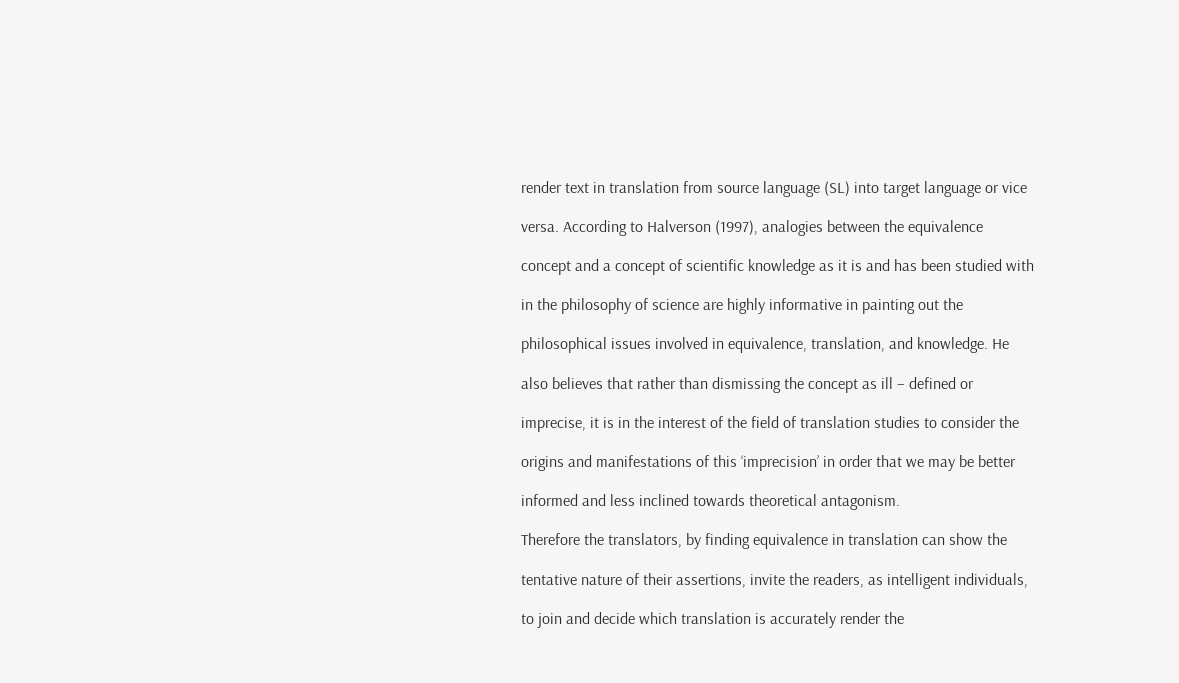render text in translation from source language (SL) into target language or vice

versa. According to Halverson (1997), analogies between the equivalence

concept and a concept of scientific knowledge as it is and has been studied with

in the philosophy of science are highly informative in painting out the

philosophical issues involved in equivalence, translation, and knowledge. He

also believes that rather than dismissing the concept as ill – defined or

imprecise, it is in the interest of the field of translation studies to consider the

origins and manifestations of this ‘imprecision’ in order that we may be better

informed and less inclined towards theoretical antagonism.

Therefore the translators, by finding equivalence in translation can show the

tentative nature of their assertions, invite the readers, as intelligent individuals,

to join and decide which translation is accurately render the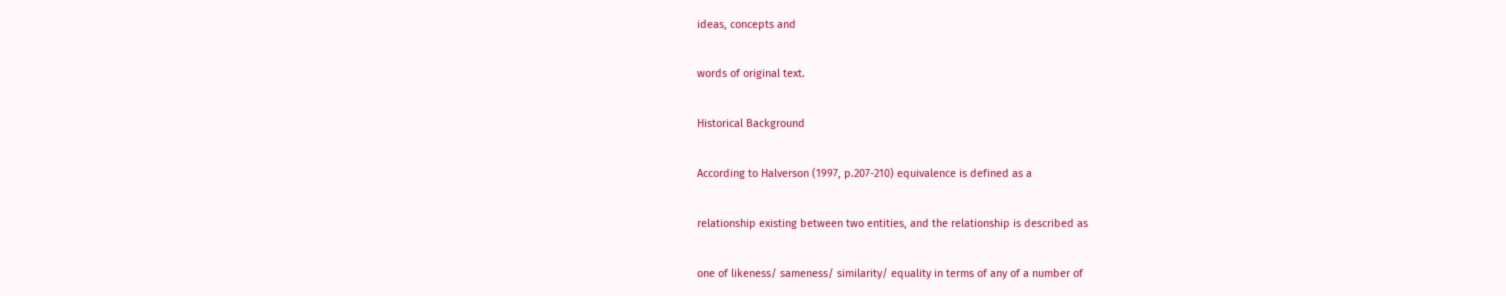ideas, concepts and

words of original text.

Historical Background

According to Halverson (1997, p.207-210) equivalence is defined as a

relationship existing between two entities, and the relationship is described as

one of likeness/ sameness/ similarity/ equality in terms of any of a number of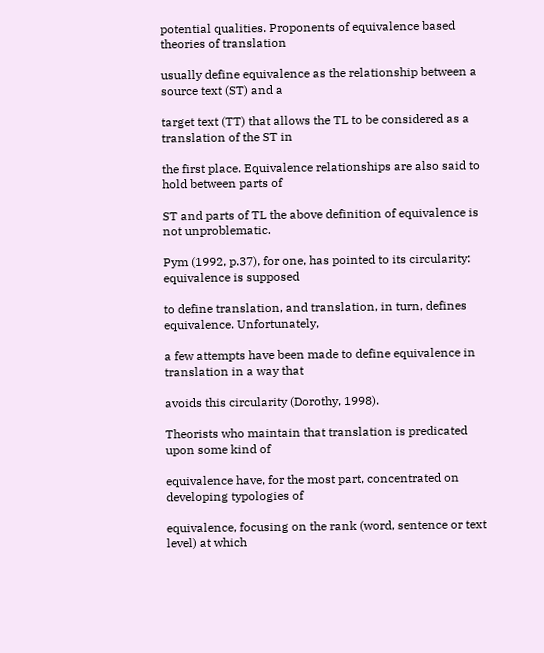potential qualities. Proponents of equivalence based theories of translation

usually define equivalence as the relationship between a source text (ST) and a

target text (TT) that allows the TL to be considered as a translation of the ST in

the first place. Equivalence relationships are also said to hold between parts of

ST and parts of TL the above definition of equivalence is not unproblematic.

Pym (1992, p.37), for one, has pointed to its circularity: equivalence is supposed

to define translation, and translation, in turn, defines equivalence. Unfortunately,

a few attempts have been made to define equivalence in translation in a way that

avoids this circularity (Dorothy, 1998).

Theorists who maintain that translation is predicated upon some kind of

equivalence have, for the most part, concentrated on developing typologies of

equivalence, focusing on the rank (word, sentence or text level) at which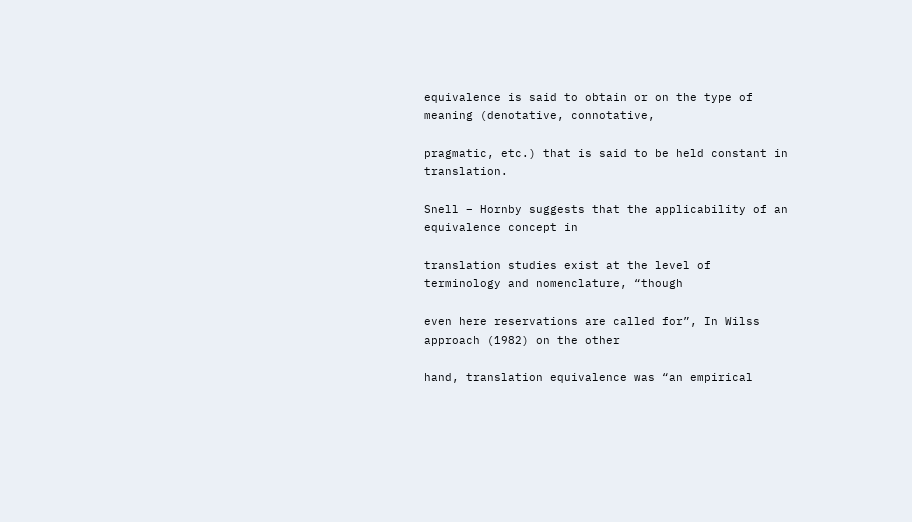equivalence is said to obtain or on the type of meaning (denotative, connotative,

pragmatic, etc.) that is said to be held constant in translation.

Snell – Hornby suggests that the applicability of an equivalence concept in

translation studies exist at the level of terminology and nomenclature, “though

even here reservations are called for”, In Wilss approach (1982) on the other

hand, translation equivalence was “an empirical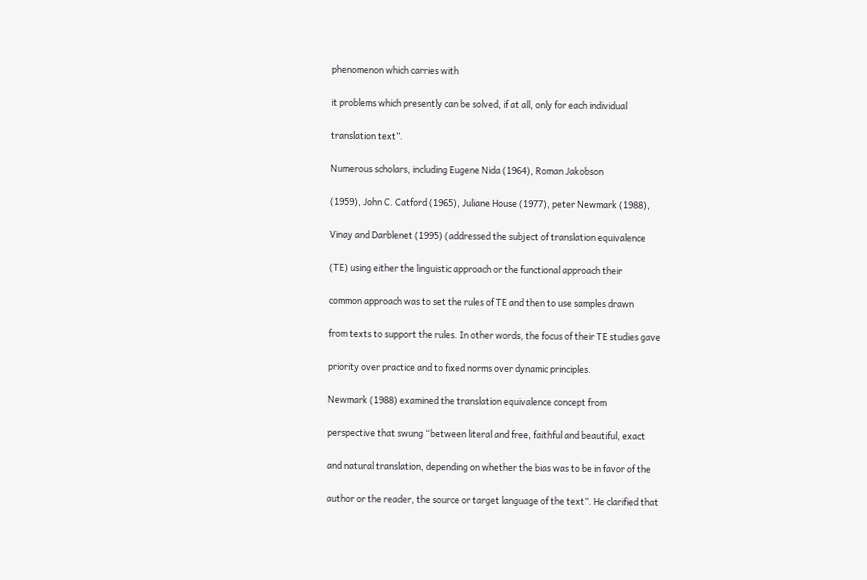phenomenon which carries with

it problems which presently can be solved, if at all, only for each individual

translation text”.

Numerous scholars, including Eugene Nida (1964), Roman Jakobson

(1959), John C. Catford (1965), Juliane House (1977), peter Newmark (1988),

Vinay and Darblenet (1995) (addressed the subject of translation equivalence

(TE) using either the linguistic approach or the functional approach their

common approach was to set the rules of TE and then to use samples drawn

from texts to support the rules. In other words, the focus of their TE studies gave

priority over practice and to fixed norms over dynamic principles.

Newmark (1988) examined the translation equivalence concept from

perspective that swung “between literal and free, faithful and beautiful, exact

and natural translation, depending on whether the bias was to be in favor of the

author or the reader, the source or target language of the text”. He clarified that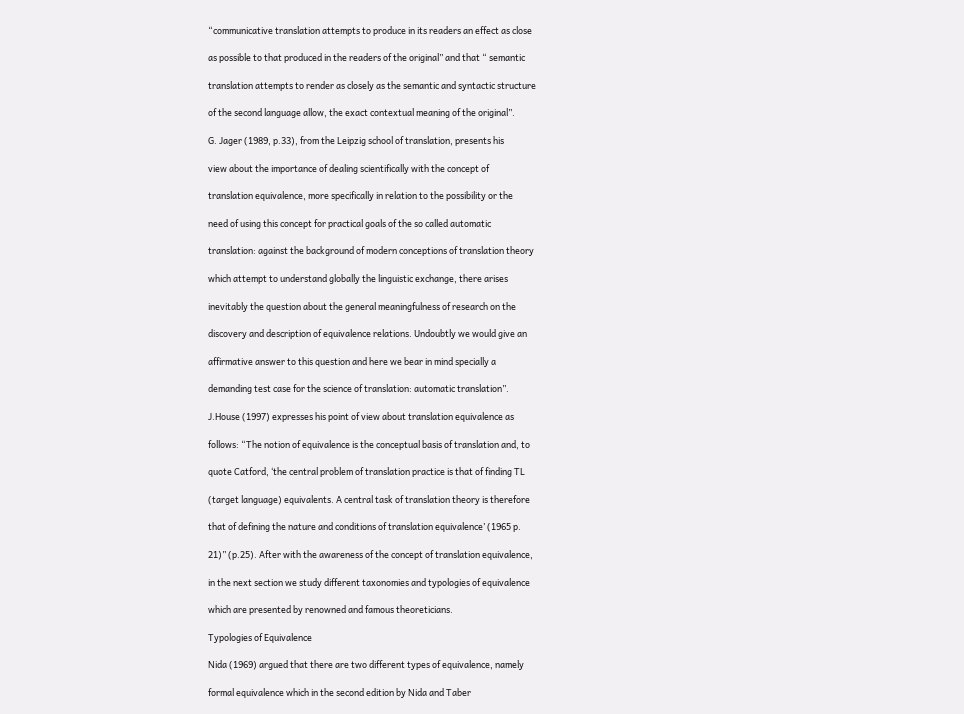“communicative translation attempts to produce in its readers an effect as close

as possible to that produced in the readers of the original” and that “ semantic

translation attempts to render as closely as the semantic and syntactic structure

of the second language allow, the exact contextual meaning of the original”.

G. Jager (1989, p.33), from the Leipzig school of translation, presents his

view about the importance of dealing scientifically with the concept of

translation equivalence, more specifically in relation to the possibility or the

need of using this concept for practical goals of the so called automatic

translation: against the background of modern conceptions of translation theory

which attempt to understand globally the linguistic exchange, there arises

inevitably the question about the general meaningfulness of research on the

discovery and description of equivalence relations. Undoubtly we would give an

affirmative answer to this question and here we bear in mind specially a

demanding test case for the science of translation: automatic translation”.

J.House (1997) expresses his point of view about translation equivalence as

follows: “The notion of equivalence is the conceptual basis of translation and, to

quote Catford, ‘the central problem of translation practice is that of finding TL

(target language) equivalents. A central task of translation theory is therefore

that of defining the nature and conditions of translation equivalence’ (1965 p.

21)” (p.25). After with the awareness of the concept of translation equivalence,

in the next section we study different taxonomies and typologies of equivalence

which are presented by renowned and famous theoreticians.

Typologies of Equivalence

Nida (1969) argued that there are two different types of equivalence, namely

formal equivalence which in the second edition by Nida and Taber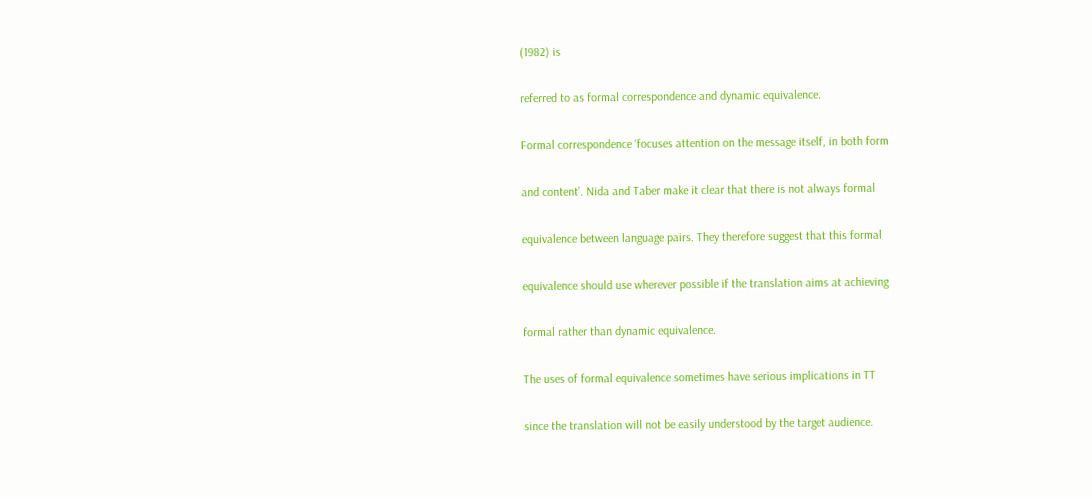(1982) is

referred to as formal correspondence and dynamic equivalence.

Formal correspondence ‘focuses attention on the message itself, in both form

and content’. Nida and Taber make it clear that there is not always formal

equivalence between language pairs. They therefore suggest that this formal

equivalence should use wherever possible if the translation aims at achieving

formal rather than dynamic equivalence.

The uses of formal equivalence sometimes have serious implications in TT

since the translation will not be easily understood by the target audience.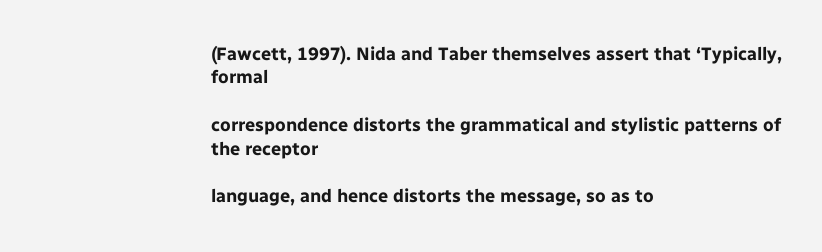(Fawcett, 1997). Nida and Taber themselves assert that ‘Typically, formal

correspondence distorts the grammatical and stylistic patterns of the receptor

language, and hence distorts the message, so as to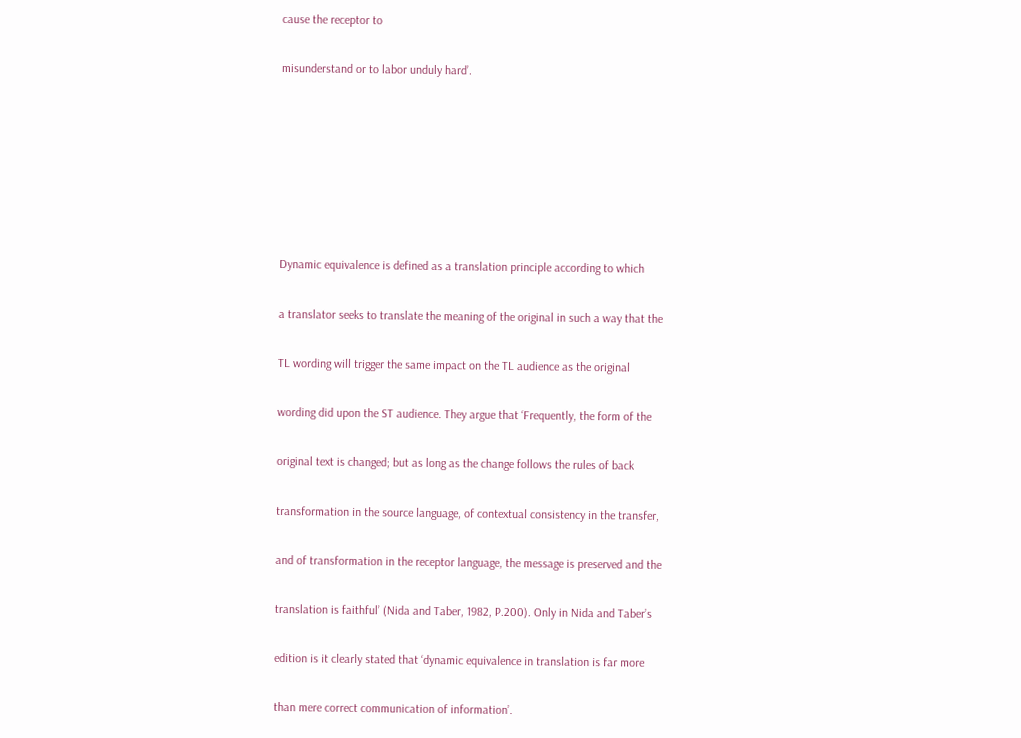cause the receptor to

misunderstand or to labor unduly hard’.







Dynamic equivalence is defined as a translation principle according to which

a translator seeks to translate the meaning of the original in such a way that the

TL wording will trigger the same impact on the TL audience as the original

wording did upon the ST audience. They argue that ‘Frequently, the form of the

original text is changed; but as long as the change follows the rules of back

transformation in the source language, of contextual consistency in the transfer,

and of transformation in the receptor language, the message is preserved and the

translation is faithful’ (Nida and Taber, 1982, P.200). Only in Nida and Taber’s

edition is it clearly stated that ‘dynamic equivalence in translation is far more

than mere correct communication of information’.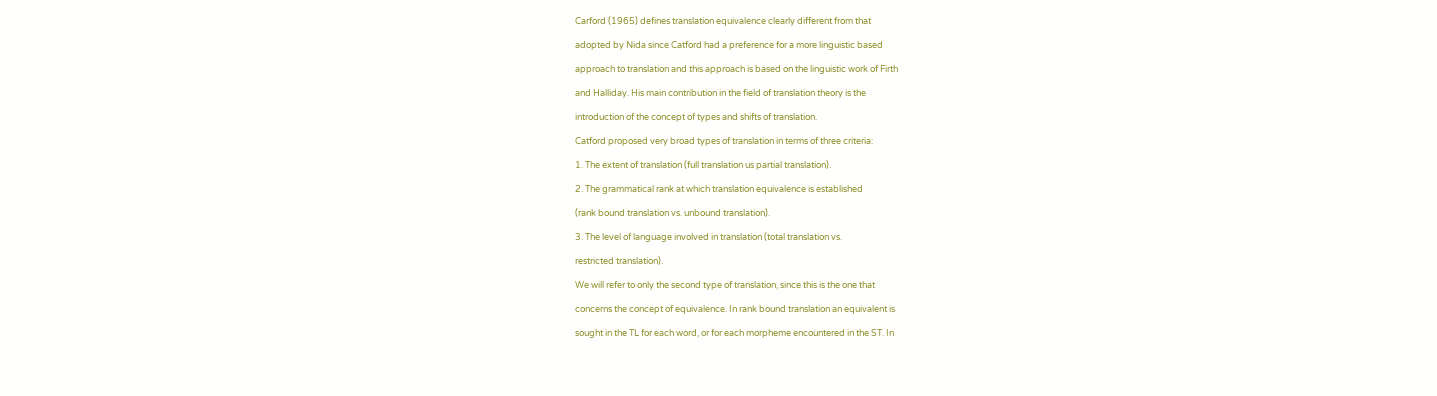Carford (1965) defines translation equivalence clearly different from that

adopted by Nida since Catford had a preference for a more linguistic based

approach to translation and this approach is based on the linguistic work of Firth

and Halliday. His main contribution in the field of translation theory is the

introduction of the concept of types and shifts of translation.

Catford proposed very broad types of translation in terms of three criteria:

1. The extent of translation (full translation us partial translation).

2. The grammatical rank at which translation equivalence is established

(rank bound translation vs. unbound translation).

3. The level of language involved in translation (total translation vs.

restricted translation).

We will refer to only the second type of translation, since this is the one that

concerns the concept of equivalence. In rank bound translation an equivalent is

sought in the TL for each word, or for each morpheme encountered in the ST. In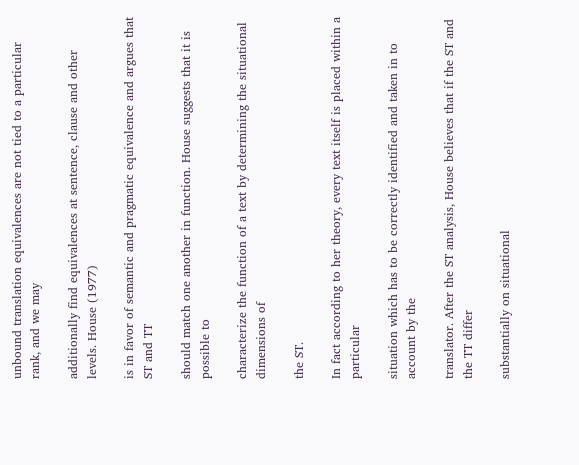unbound translation equivalences are not tied to a particular rank, and we may

additionally find equivalences at sentence, clause and other levels. House (1977)

is in favor of semantic and pragmatic equivalence and argues that ST and TT

should match one another in function. House suggests that it is possible to

characterize the function of a text by determining the situational dimensions of

the ST.

In fact according to her theory, every text itself is placed within a particular

situation which has to be correctly identified and taken in to account by the

translator. After the ST analysis, House believes that if the ST and the TT differ

substantially on situational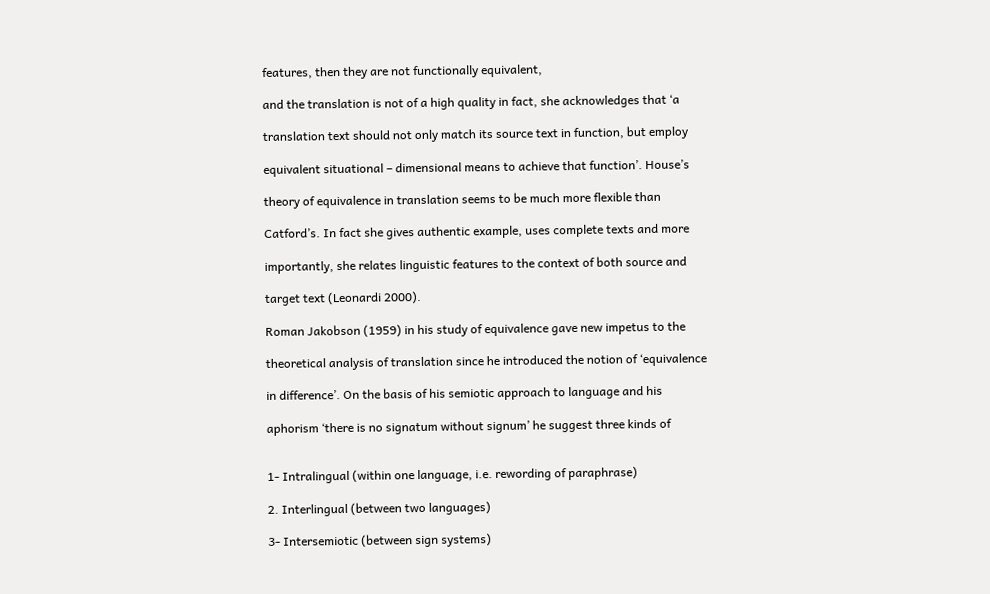features, then they are not functionally equivalent,

and the translation is not of a high quality in fact, she acknowledges that ‘a

translation text should not only match its source text in function, but employ

equivalent situational – dimensional means to achieve that function’. House’s

theory of equivalence in translation seems to be much more flexible than

Catford’s. In fact she gives authentic example, uses complete texts and more

importantly, she relates linguistic features to the context of both source and

target text (Leonardi 2000).

Roman Jakobson (1959) in his study of equivalence gave new impetus to the

theoretical analysis of translation since he introduced the notion of ‘equivalence

in difference’. On the basis of his semiotic approach to language and his

aphorism ‘there is no signatum without signum’ he suggest three kinds of


1- Intralingual (within one language, i.e. rewording of paraphrase)

2. Interlingual (between two languages)

3- Intersemiotic (between sign systems)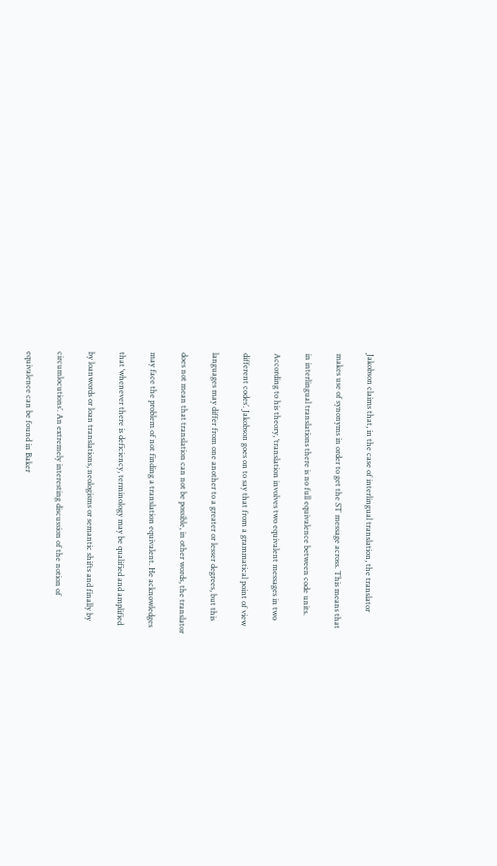Jakobson claims that, in the case of interlingual translation, the translator

makes use of synonyms in order to get the ST message across. This means that

in interlingual translations there is no full equivalence between code units.

According to his theory, ‘translation involves two equivalent messages in two

different codes’. Jakobson goes on to say that from a grammatical point of view

languages may differ from one another to a greater or lesser degrees, but this

does not mean that translation can not be possible, in other words, the translator

may face the problem of not finding a translation equivalent. He acknowledges

that ‘whenever there is deficiency, terminology may be qualified and amplified

by loanwords or loan translations, neologisms or semantic shifts and finally by

circumlocutions’. An extremely interesting discussion of the notion of

equivalence can be found in Baker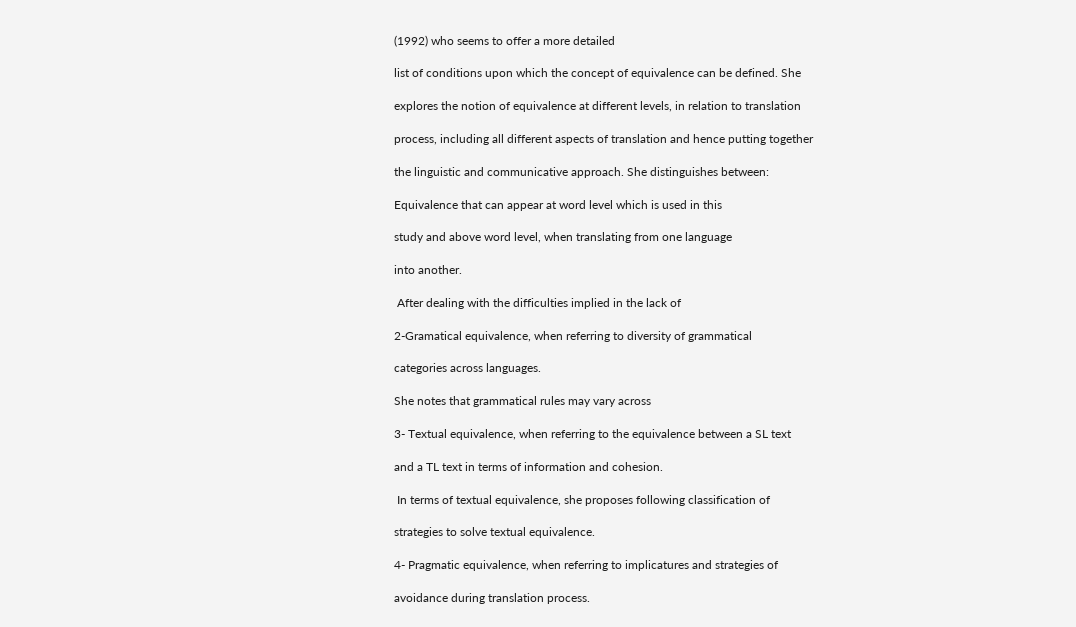(1992) who seems to offer a more detailed

list of conditions upon which the concept of equivalence can be defined. She

explores the notion of equivalence at different levels, in relation to translation

process, including all different aspects of translation and hence putting together

the linguistic and communicative approach. She distinguishes between:

Equivalence that can appear at word level which is used in this

study and above word level, when translating from one language

into another.

 After dealing with the difficulties implied in the lack of

2-Gramatical equivalence, when referring to diversity of grammatical

categories across languages.

She notes that grammatical rules may vary across

3- Textual equivalence, when referring to the equivalence between a SL text

and a TL text in terms of information and cohesion.

 In terms of textual equivalence, she proposes following classification of

strategies to solve textual equivalence.

4- Pragmatic equivalence, when referring to implicatures and strategies of

avoidance during translation process.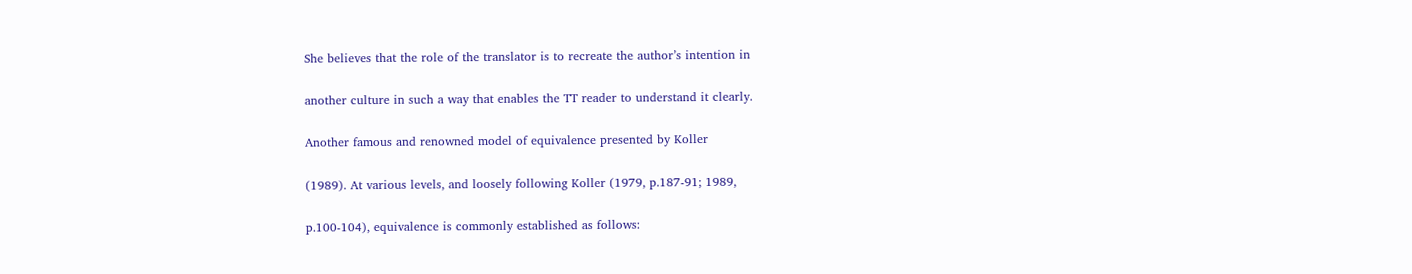She believes that the role of the translator is to recreate the author’s intention in

another culture in such a way that enables the TT reader to understand it clearly.

Another famous and renowned model of equivalence presented by Koller

(1989). At various levels, and loosely following Koller (1979, p.187-91; 1989,

p.100-104), equivalence is commonly established as follows: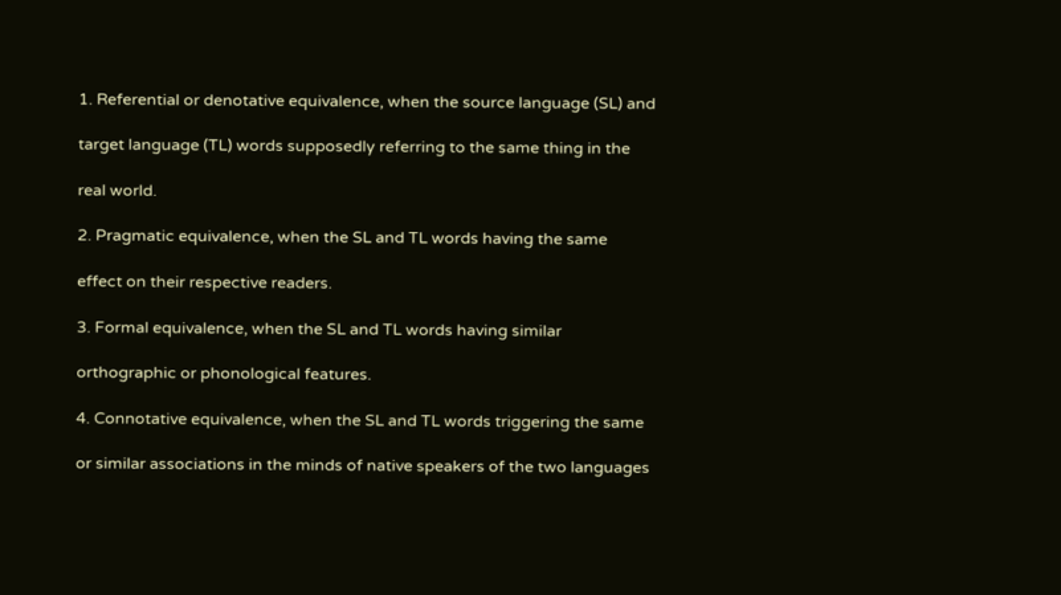1. Referential or denotative equivalence, when the source language (SL) and

target language (TL) words supposedly referring to the same thing in the

real world.

2. Pragmatic equivalence, when the SL and TL words having the same

effect on their respective readers.

3. Formal equivalence, when the SL and TL words having similar

orthographic or phonological features.

4. Connotative equivalence, when the SL and TL words triggering the same

or similar associations in the minds of native speakers of the two languages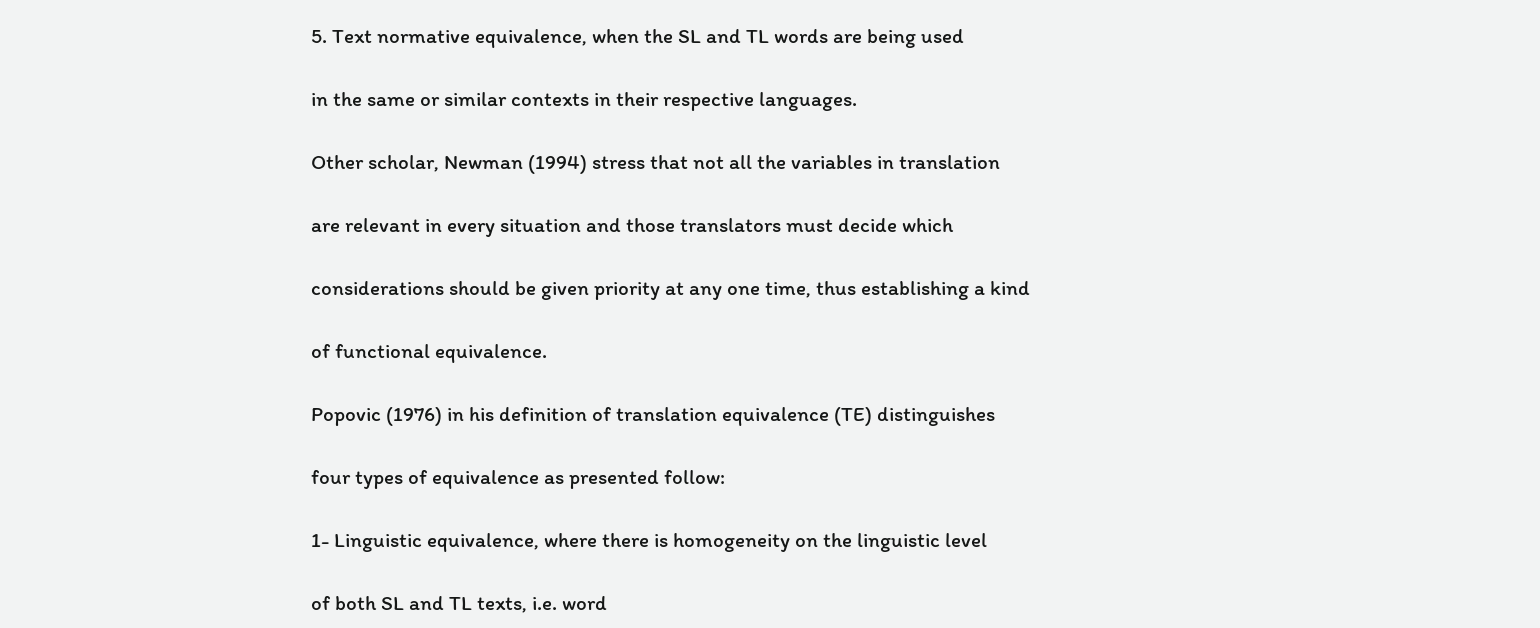5. Text normative equivalence, when the SL and TL words are being used

in the same or similar contexts in their respective languages.

Other scholar, Newman (1994) stress that not all the variables in translation

are relevant in every situation and those translators must decide which

considerations should be given priority at any one time, thus establishing a kind

of functional equivalence.

Popovic (1976) in his definition of translation equivalence (TE) distinguishes

four types of equivalence as presented follow:

1- Linguistic equivalence, where there is homogeneity on the linguistic level

of both SL and TL texts, i.e. word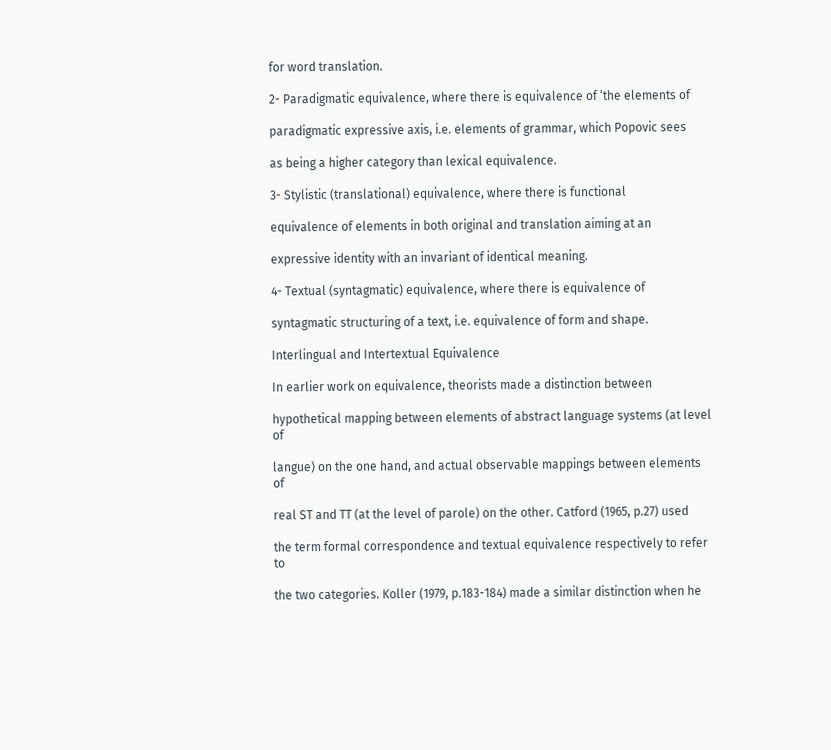for word translation.

2- Paradigmatic equivalence, where there is equivalence of ‘the elements of

paradigmatic expressive axis, i.e. elements of grammar, which Popovic sees

as being a higher category than lexical equivalence.

3- Stylistic (translational) equivalence, where there is functional

equivalence of elements in both original and translation aiming at an

expressive identity with an invariant of identical meaning.

4- Textual (syntagmatic) equivalence, where there is equivalence of

syntagmatic structuring of a text, i.e. equivalence of form and shape.

Interlingual and Intertextual Equivalence

In earlier work on equivalence, theorists made a distinction between

hypothetical mapping between elements of abstract language systems (at level of

langue) on the one hand, and actual observable mappings between elements of

real ST and TT (at the level of parole) on the other. Catford (1965, p.27) used

the term formal correspondence and textual equivalence respectively to refer to

the two categories. Koller (1979, p.183-184) made a similar distinction when he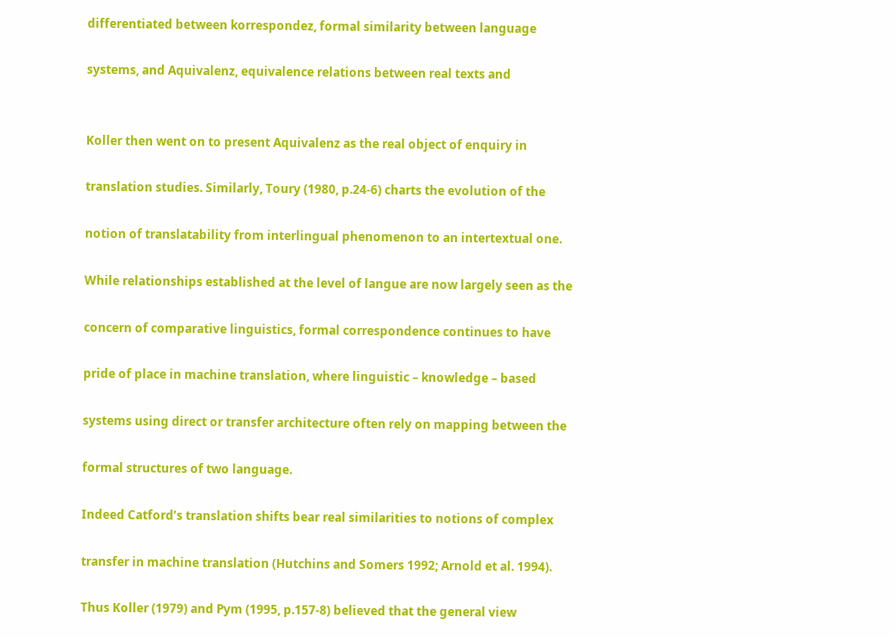differentiated between korrespondez, formal similarity between language

systems, and Aquivalenz, equivalence relations between real texts and


Koller then went on to present Aquivalenz as the real object of enquiry in

translation studies. Similarly, Toury (1980, p.24-6) charts the evolution of the

notion of translatability from interlingual phenomenon to an intertextual one.

While relationships established at the level of langue are now largely seen as the

concern of comparative linguistics, formal correspondence continues to have

pride of place in machine translation, where linguistic – knowledge – based

systems using direct or transfer architecture often rely on mapping between the

formal structures of two language.

Indeed Catford’s translation shifts bear real similarities to notions of complex

transfer in machine translation (Hutchins and Somers 1992; Arnold et al. 1994).

Thus Koller (1979) and Pym (1995, p.157-8) believed that the general view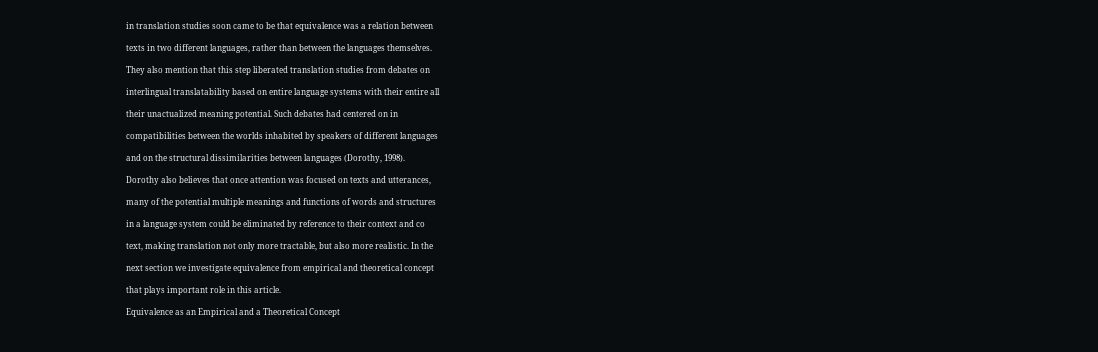in translation studies soon came to be that equivalence was a relation between

texts in two different languages, rather than between the languages themselves.

They also mention that this step liberated translation studies from debates on

interlingual translatability based on entire language systems with their entire all

their unactualized meaning potential. Such debates had centered on in

compatibilities between the worlds inhabited by speakers of different languages

and on the structural dissimilarities between languages (Dorothy, 1998).

Dorothy also believes that once attention was focused on texts and utterances,

many of the potential multiple meanings and functions of words and structures

in a language system could be eliminated by reference to their context and co

text, making translation not only more tractable, but also more realistic. In the

next section we investigate equivalence from empirical and theoretical concept

that plays important role in this article.

Equivalence as an Empirical and a Theoretical Concept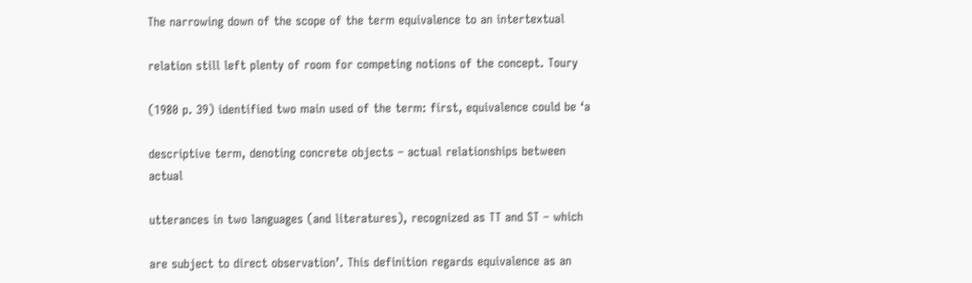The narrowing down of the scope of the term equivalence to an intertextual

relation still left plenty of room for competing notions of the concept. Toury

(1980 p. 39) identified two main used of the term: first, equivalence could be ‘a

descriptive term, denoting concrete objects – actual relationships between actual

utterances in two languages (and literatures), recognized as TT and ST – which

are subject to direct observation’. This definition regards equivalence as an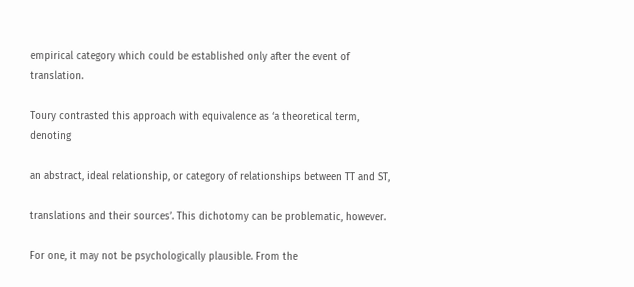empirical category which could be established only after the event of translation.

Toury contrasted this approach with equivalence as ‘a theoretical term, denoting

an abstract, ideal relationship, or category of relationships between TT and ST,

translations and their sources’. This dichotomy can be problematic, however.

For one, it may not be psychologically plausible. From the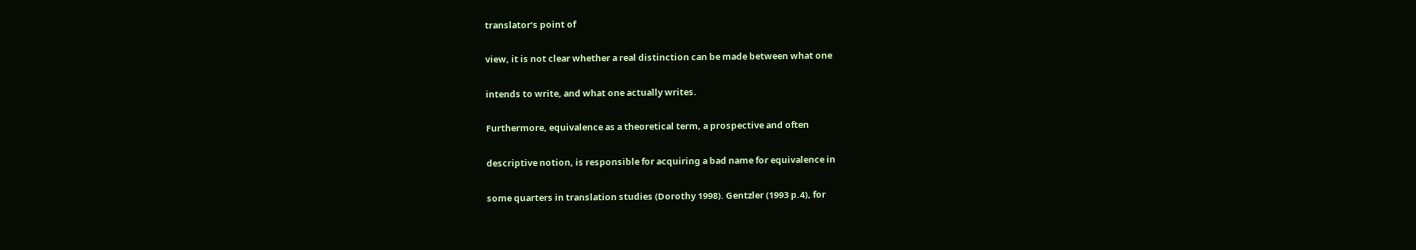translator’s point of

view, it is not clear whether a real distinction can be made between what one

intends to write, and what one actually writes.

Furthermore, equivalence as a theoretical term, a prospective and often

descriptive notion, is responsible for acquiring a bad name for equivalence in

some quarters in translation studies (Dorothy 1998). Gentzler (1993 p.4), for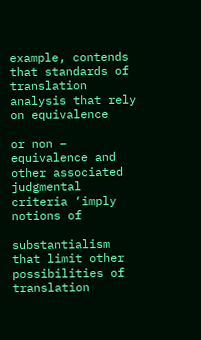example, contends that standards of translation analysis that rely on equivalence

or non – equivalence and other associated judgmental criteria ‘imply notions of

substantialism that limit other possibilities of translation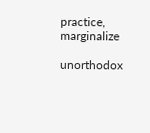practice, marginalize

unorthodox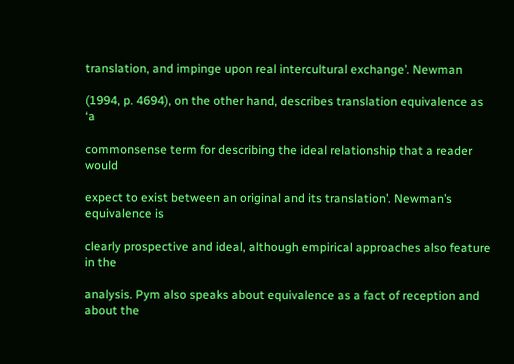translation, and impinge upon real intercultural exchange’. Newman

(1994, p. 4694), on the other hand, describes translation equivalence as ‘a

commonsense term for describing the ideal relationship that a reader would

expect to exist between an original and its translation’. Newman’s equivalence is

clearly prospective and ideal, although empirical approaches also feature in the

analysis. Pym also speaks about equivalence as a fact of reception and about the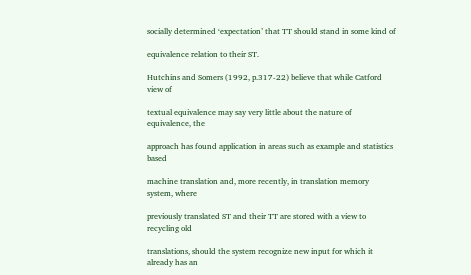socially determined ‘expectation’ that TT should stand in some kind of

equivalence relation to their ST.

Hutchins and Somers (1992, p.317-22) believe that while Catford view of

textual equivalence may say very little about the nature of equivalence, the

approach has found application in areas such as example and statistics based

machine translation and, more recently, in translation memory system, where

previously translated ST and their TT are stored with a view to recycling old

translations, should the system recognize new input for which it already has an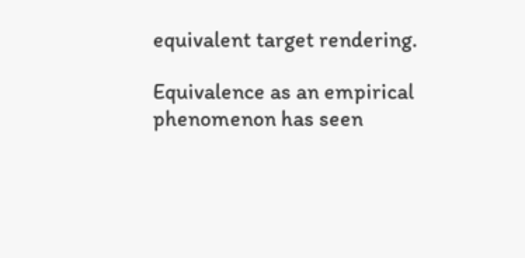equivalent target rendering.

Equivalence as an empirical phenomenon has seen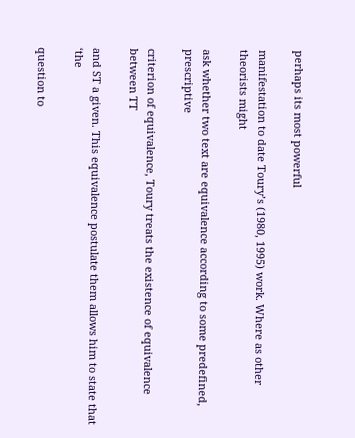perhaps its most powerful

manifestation to date Toury’s (1980, 1995) work. Where as other theorists might

ask whether two text are equivalence according to some predefined, prescriptive

criterion of equivalence, Toury treats the existence of equivalence between TT

and ST a given. This equivalence postulate them allows him to state that ‘the

question to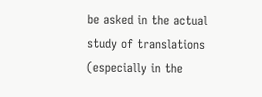be asked in the actual study of translations (especially in the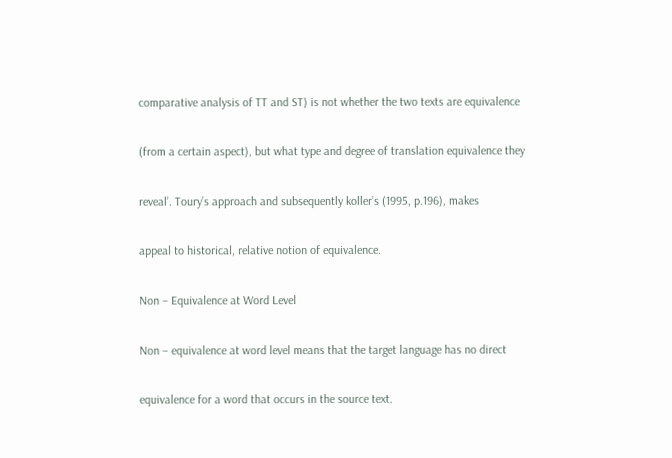comparative analysis of TT and ST) is not whether the two texts are equivalence

(from a certain aspect), but what type and degree of translation equivalence they

reveal’. Toury’s approach and subsequently koller’s (1995, p.196), makes

appeal to historical, relative notion of equivalence.

Non – Equivalence at Word Level

Non – equivalence at word level means that the target language has no direct

equivalence for a word that occurs in the source text.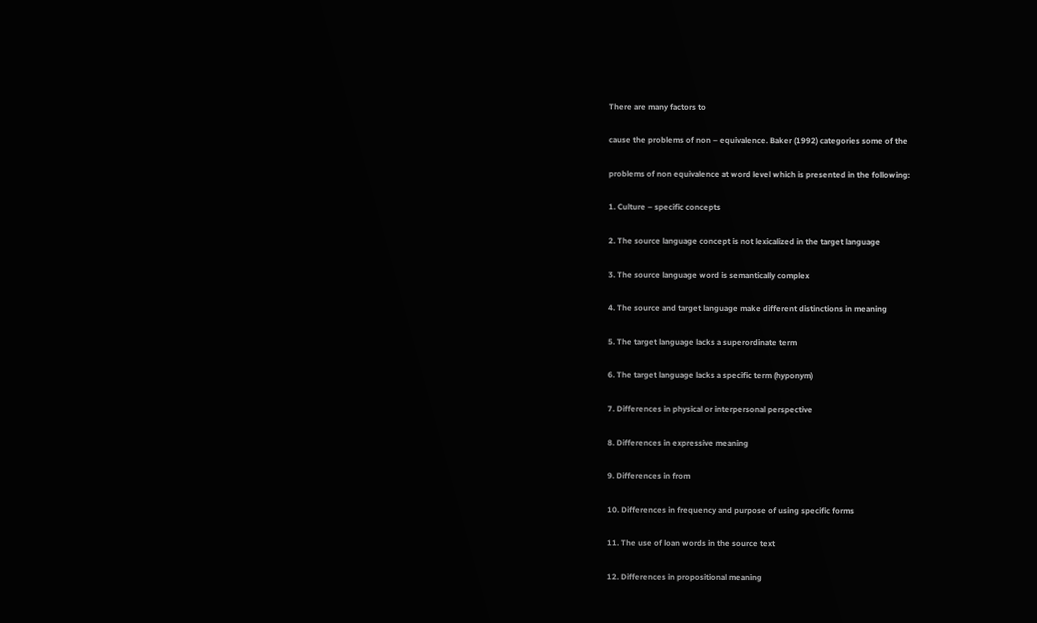There are many factors to

cause the problems of non – equivalence. Baker (1992) categories some of the

problems of non equivalence at word level which is presented in the following:

1. Culture – specific concepts

2. The source language concept is not lexicalized in the target language

3. The source language word is semantically complex

4. The source and target language make different distinctions in meaning

5. The target language lacks a superordinate term

6. The target language lacks a specific term (hyponym)

7. Differences in physical or interpersonal perspective

8. Differences in expressive meaning

9. Differences in from

10. Differences in frequency and purpose of using specific forms

11. The use of loan words in the source text

12. Differences in propositional meaning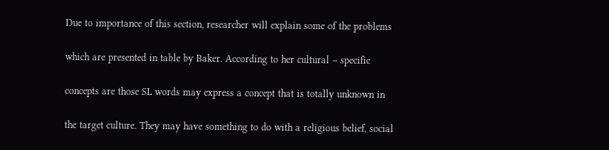Due to importance of this section, researcher will explain some of the problems

which are presented in table by Baker. According to her cultural – specific

concepts are those SL words may express a concept that is totally unknown in

the target culture. They may have something to do with a religious belief, social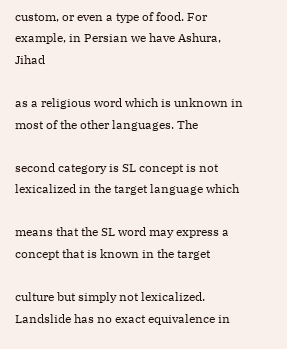custom, or even a type of food. For example, in Persian we have Ashura, Jihad

as a religious word which is unknown in most of the other languages. The

second category is SL concept is not lexicalized in the target language which

means that the SL word may express a concept that is known in the target

culture but simply not lexicalized. Landslide has no exact equivalence in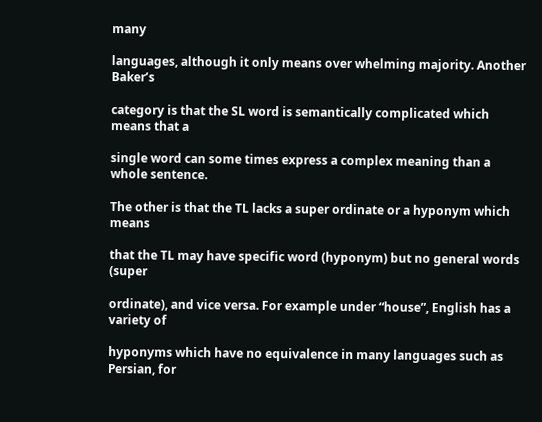many

languages, although it only means over whelming majority. Another Baker’s

category is that the SL word is semantically complicated which means that a

single word can some times express a complex meaning than a whole sentence.

The other is that the TL lacks a super ordinate or a hyponym which means

that the TL may have specific word (hyponym) but no general words (super

ordinate), and vice versa. For example under “house”, English has a variety of

hyponyms which have no equivalence in many languages such as Persian, for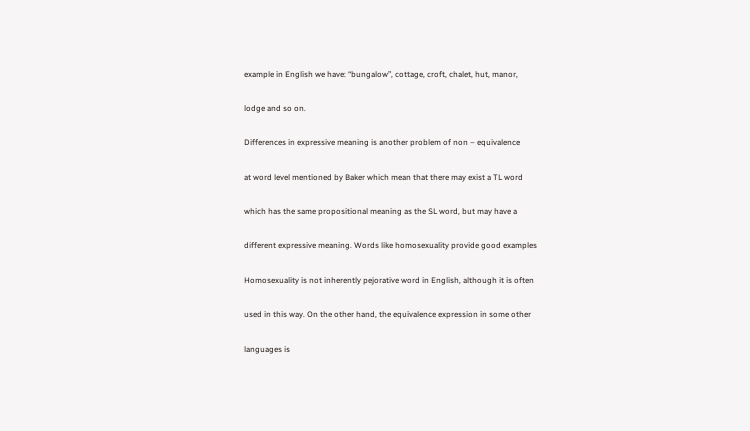example in English we have: “bungalow”, cottage, croft, chalet, hut, manor,

lodge and so on.

Differences in expressive meaning is another problem of non – equivalence

at word level mentioned by Baker which mean that there may exist a TL word

which has the same propositional meaning as the SL word, but may have a

different expressive meaning. Words like homosexuality provide good examples

Homosexuality is not inherently pejorative word in English, although it is often

used in this way. On the other hand, the equivalence expression in some other

languages is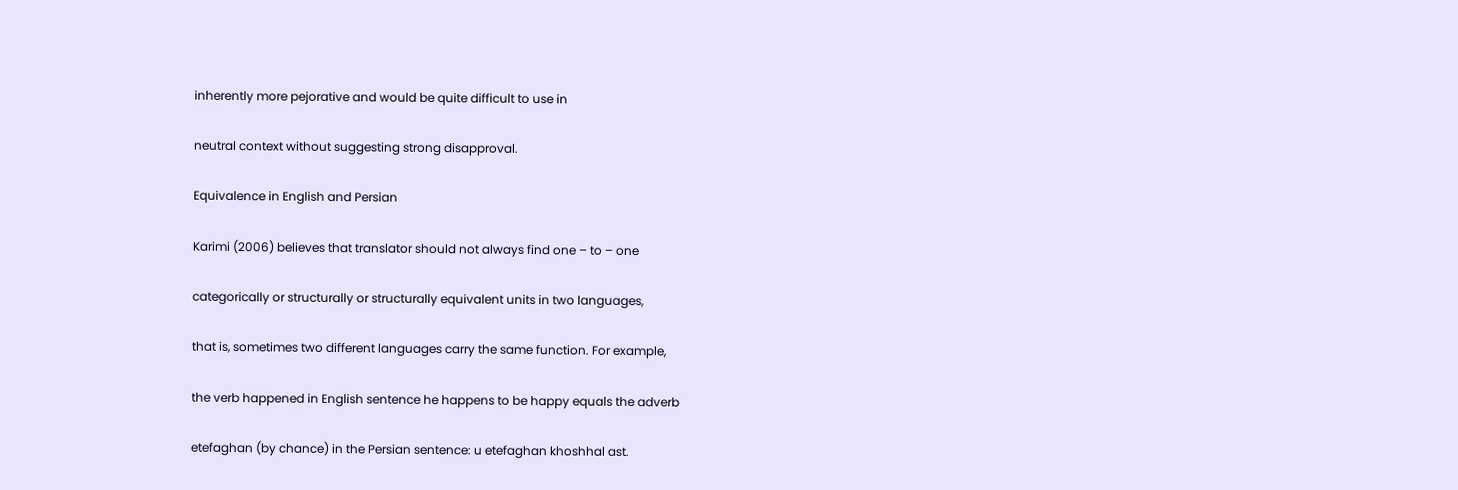inherently more pejorative and would be quite difficult to use in

neutral context without suggesting strong disapproval.

Equivalence in English and Persian

Karimi (2006) believes that translator should not always find one – to – one

categorically or structurally or structurally equivalent units in two languages,

that is, sometimes two different languages carry the same function. For example,

the verb happened in English sentence he happens to be happy equals the adverb

etefaghan (by chance) in the Persian sentence: u etefaghan khoshhal ast.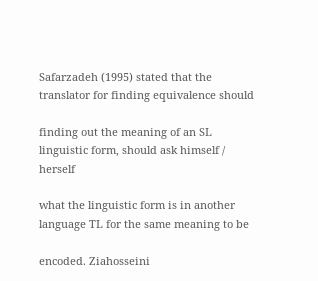Safarzadeh (1995) stated that the translator for finding equivalence should

finding out the meaning of an SL linguistic form, should ask himself / herself

what the linguistic form is in another language TL for the same meaning to be

encoded. Ziahosseini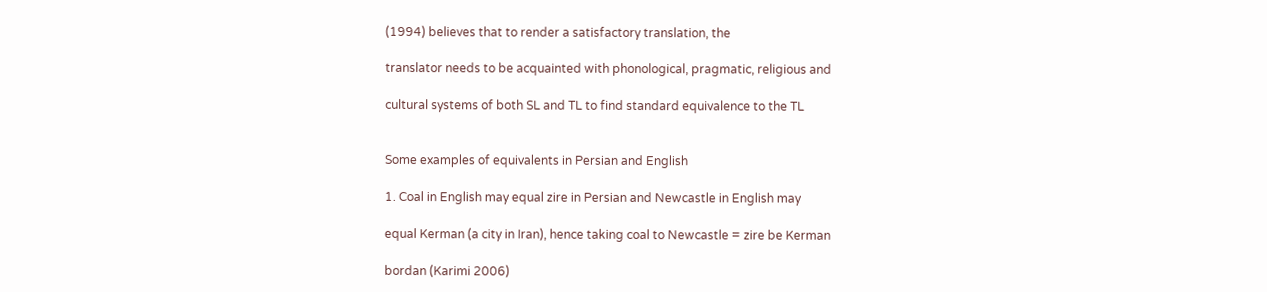(1994) believes that to render a satisfactory translation, the

translator needs to be acquainted with phonological, pragmatic, religious and

cultural systems of both SL and TL to find standard equivalence to the TL


Some examples of equivalents in Persian and English

1. Coal in English may equal zire in Persian and Newcastle in English may

equal Kerman (a city in Iran), hence taking coal to Newcastle = zire be Kerman

bordan (Karimi 2006)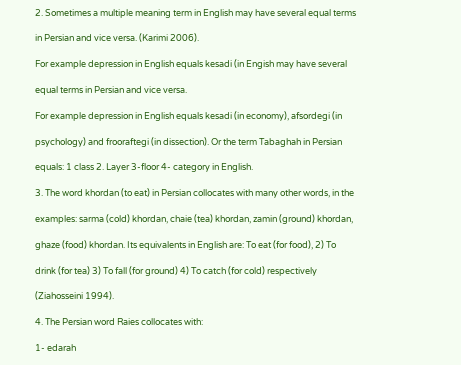2. Sometimes a multiple meaning term in English may have several equal terms

in Persian and vice versa. (Karimi 2006).

For example depression in English equals kesadi (in Engish may have several

equal terms in Persian and vice versa.

For example depression in English equals kesadi (in economy), afsordegi (in

psychology) and frooraftegi (in dissection). Or the term Tabaghah in Persian

equals: 1 class 2. Layer 3-floor 4- category in English.

3. The word khordan (to eat) in Persian collocates with many other words, in the

examples: sarma (cold) khordan, chaie (tea) khordan, zamin (ground) khordan,

ghaze (food) khordan. Its equivalents in English are: To eat (for food), 2) To

drink (for tea) 3) To fall (for ground) 4) To catch (for cold) respectively

(Ziahosseini 1994).

4. The Persian word Raies collocates with:

1- edarah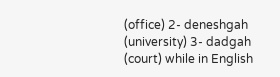(office) 2- deneshgah (university) 3- dadgah (court) while in English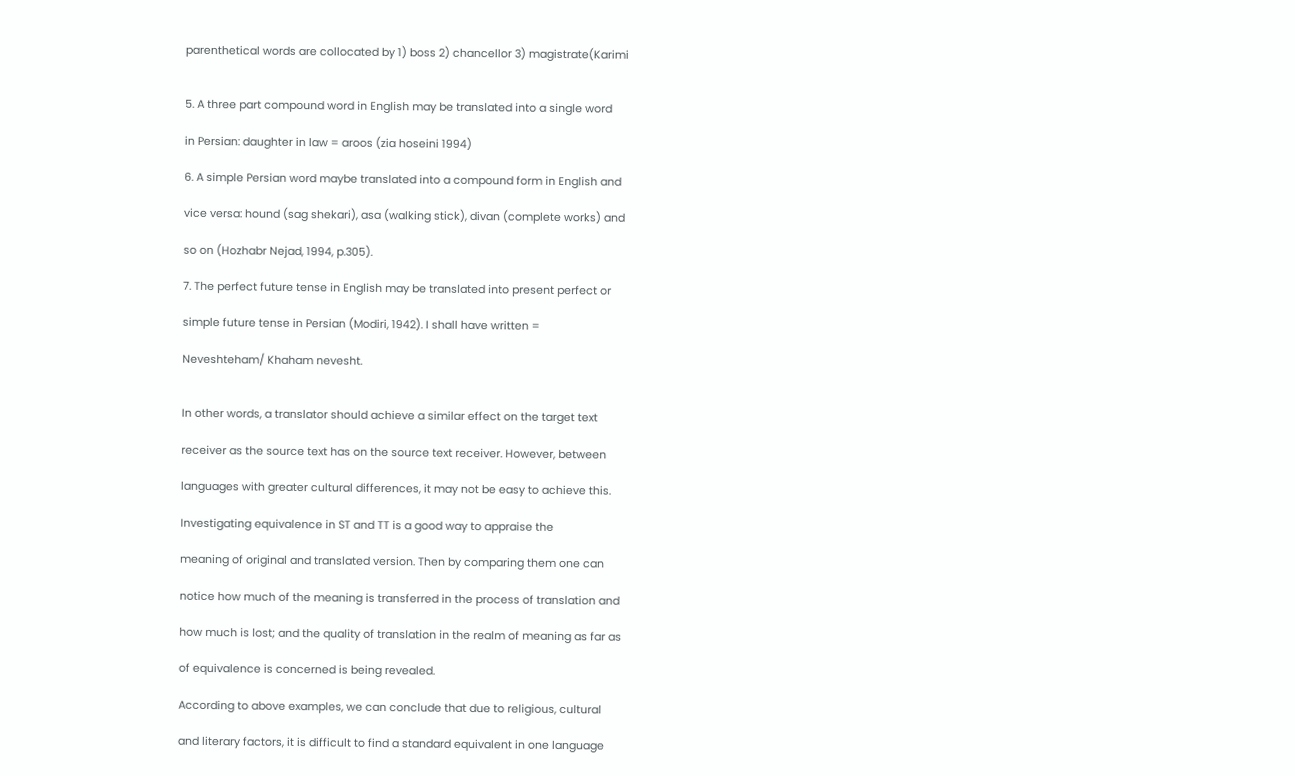parenthetical words are collocated by 1) boss 2) chancellor 3) magistrate(Karimi


5. A three part compound word in English may be translated into a single word

in Persian: daughter in law = aroos (zia hoseini 1994)

6. A simple Persian word maybe translated into a compound form in English and

vice versa: hound (sag shekari), asa (walking stick), divan (complete works) and

so on (Hozhabr Nejad, 1994, p.305).

7. The perfect future tense in English may be translated into present perfect or

simple future tense in Persian (Modiri, 1942). I shall have written =

Neveshteham/ Khaham nevesht.


In other words, a translator should achieve a similar effect on the target text

receiver as the source text has on the source text receiver. However, between

languages with greater cultural differences, it may not be easy to achieve this.

Investigating equivalence in ST and TT is a good way to appraise the

meaning of original and translated version. Then by comparing them one can

notice how much of the meaning is transferred in the process of translation and

how much is lost; and the quality of translation in the realm of meaning as far as

of equivalence is concerned is being revealed.

According to above examples, we can conclude that due to religious, cultural

and literary factors, it is difficult to find a standard equivalent in one language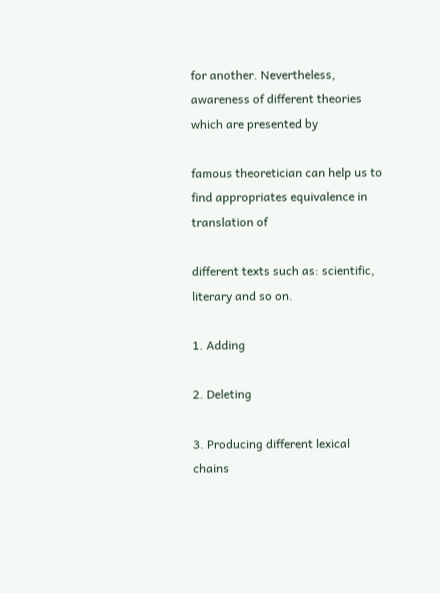for another. Nevertheless, awareness of different theories which are presented by

famous theoretician can help us to find appropriates equivalence in translation of

different texts such as: scientific, literary and so on.

1. Adding

2. Deleting

3. Producing different lexical chains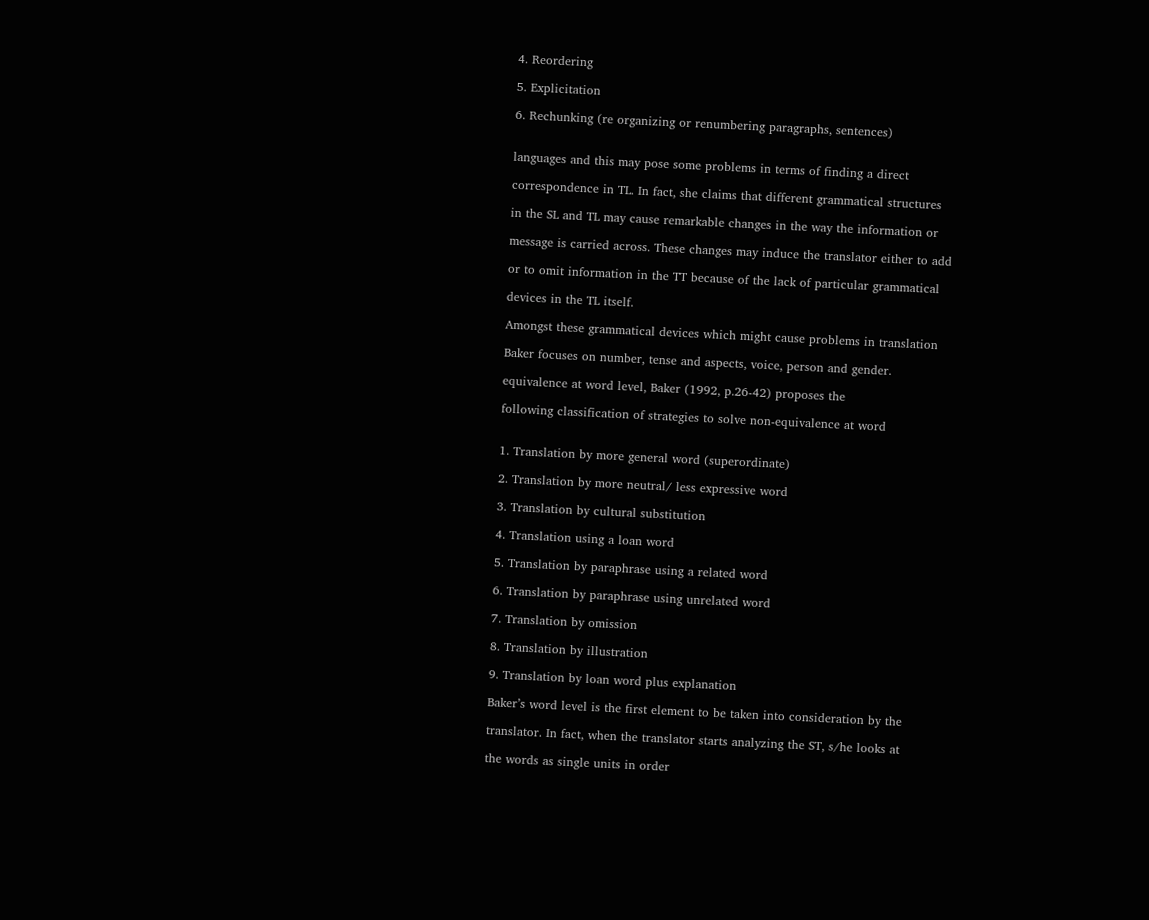4. Reordering

5. Explicitation

6. Rechunking (re organizing or renumbering paragraphs, sentences)


languages and this may pose some problems in terms of finding a direct

correspondence in TL. In fact, she claims that different grammatical structures

in the SL and TL may cause remarkable changes in the way the information or

message is carried across. These changes may induce the translator either to add

or to omit information in the TT because of the lack of particular grammatical

devices in the TL itself.

Amongst these grammatical devices which might cause problems in translation

Baker focuses on number, tense and aspects, voice, person and gender.

equivalence at word level, Baker (1992, p.26-42) proposes the

following classification of strategies to solve non-equivalence at word


1. Translation by more general word (superordinate)

2. Translation by more neutral/ less expressive word

3. Translation by cultural substitution

4. Translation using a loan word

5. Translation by paraphrase using a related word

6. Translation by paraphrase using unrelated word

7. Translation by omission

8. Translation by illustration

9. Translation by loan word plus explanation

Baker’s word level is the first element to be taken into consideration by the

translator. In fact, when the translator starts analyzing the ST, s/he looks at

the words as single units in order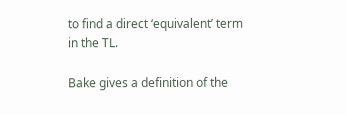to find a direct ‘equivalent’ term in the TL.

Bake gives a definition of the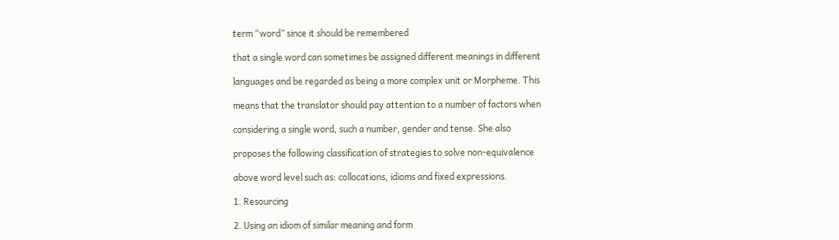term “word” since it should be remembered

that a single word can sometimes be assigned different meanings in different

languages and be regarded as being a more complex unit or Morpheme. This

means that the translator should pay attention to a number of factors when

considering a single word, such a number, gender and tense. She also

proposes the following classification of strategies to solve non-equivalence

above word level such as: collocations, idioms and fixed expressions.

1. Resourcing

2. Using an idiom of similar meaning and form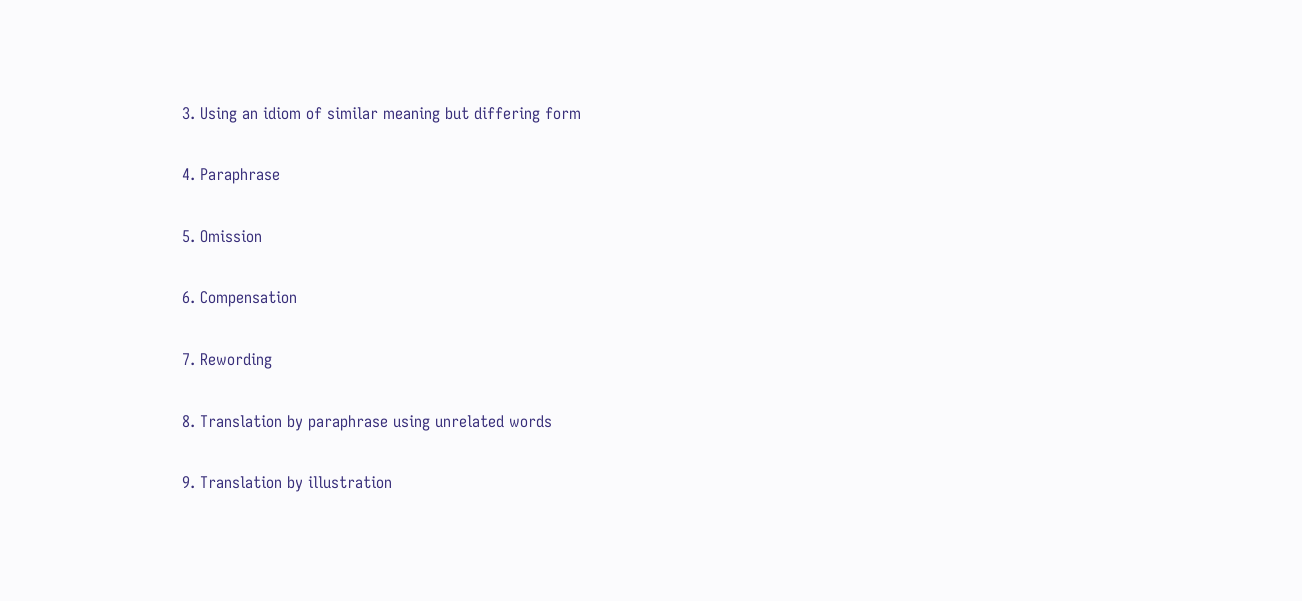3. Using an idiom of similar meaning but differing form

4. Paraphrase

5. Omission

6. Compensation

7. Rewording

8. Translation by paraphrase using unrelated words

9. Translation by illustration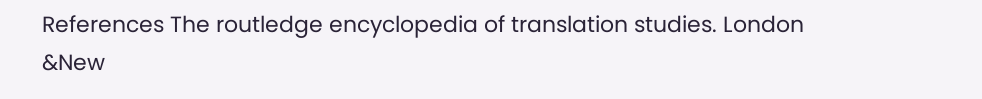References The routledge encyclopedia of translation studies. London &New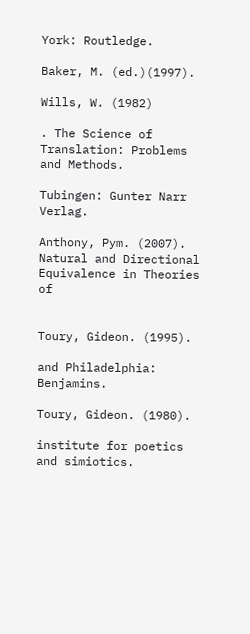York: Routledge.

Baker, M. (ed.)(1997).

Wills, W. (1982)

. The Science of Translation: Problems and Methods.

Tubingen: Gunter Narr Verlag.

Anthony, Pym. (2007). Natural and Directional Equivalence in Theories of


Toury, Gideon. (1995).

and Philadelphia: Benjamins.

Toury, Gideon. (1980).

institute for poetics and simiotics.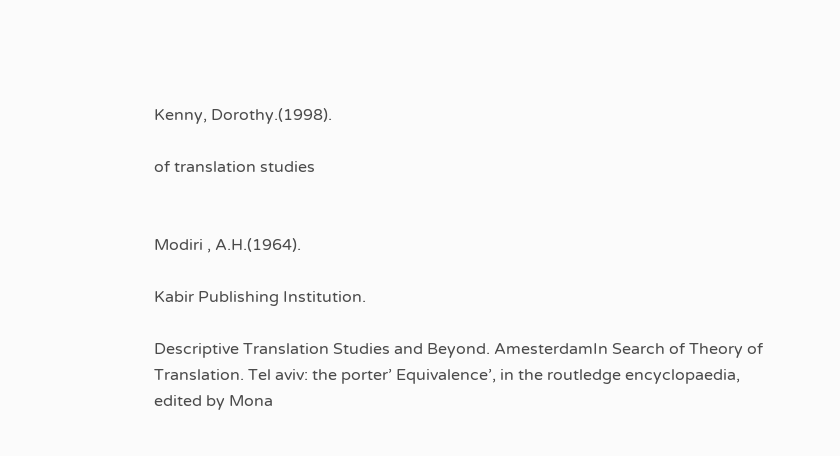Kenny, Dorothy.(1998).

of translation studies


Modiri , A.H.(1964).

Kabir Publishing Institution.

Descriptive Translation Studies and Beyond. AmesterdamIn Search of Theory of Translation. Tel aviv: the porter’ Equivalence’, in the routledge encyclopaedia, edited by Mona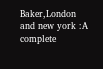Baker,London and new york :A complete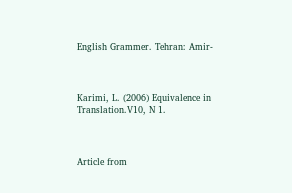English Grammer. Tehran: Amir-



Karimi, L. (2006) Equivalence in Translation.V10, N 1.



Article from